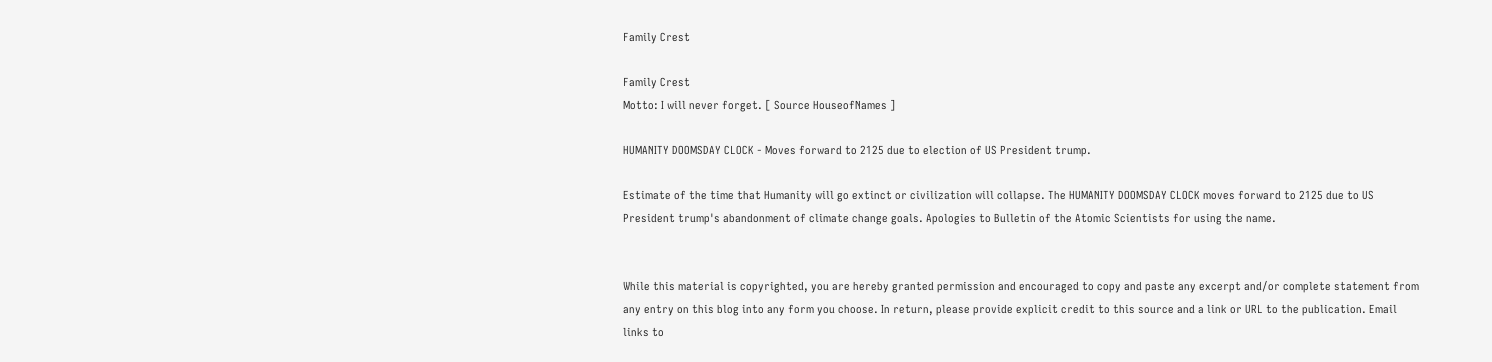Family Crest

Family Crest
Motto: I will never forget. [ Source HouseofNames ]

HUMANITY DOOMSDAY CLOCK - Moves forward to 2125 due to election of US President trump.

Estimate of the time that Humanity will go extinct or civilization will collapse. The HUMANITY DOOMSDAY CLOCK moves forward to 2125 due to US President trump's abandonment of climate change goals. Apologies to Bulletin of the Atomic Scientists for using the name.


While this material is copyrighted, you are hereby granted permission and encouraged to copy and paste any excerpt and/or complete statement from any entry on this blog into any form you choose. In return, please provide explicit credit to this source and a link or URL to the publication. Email links to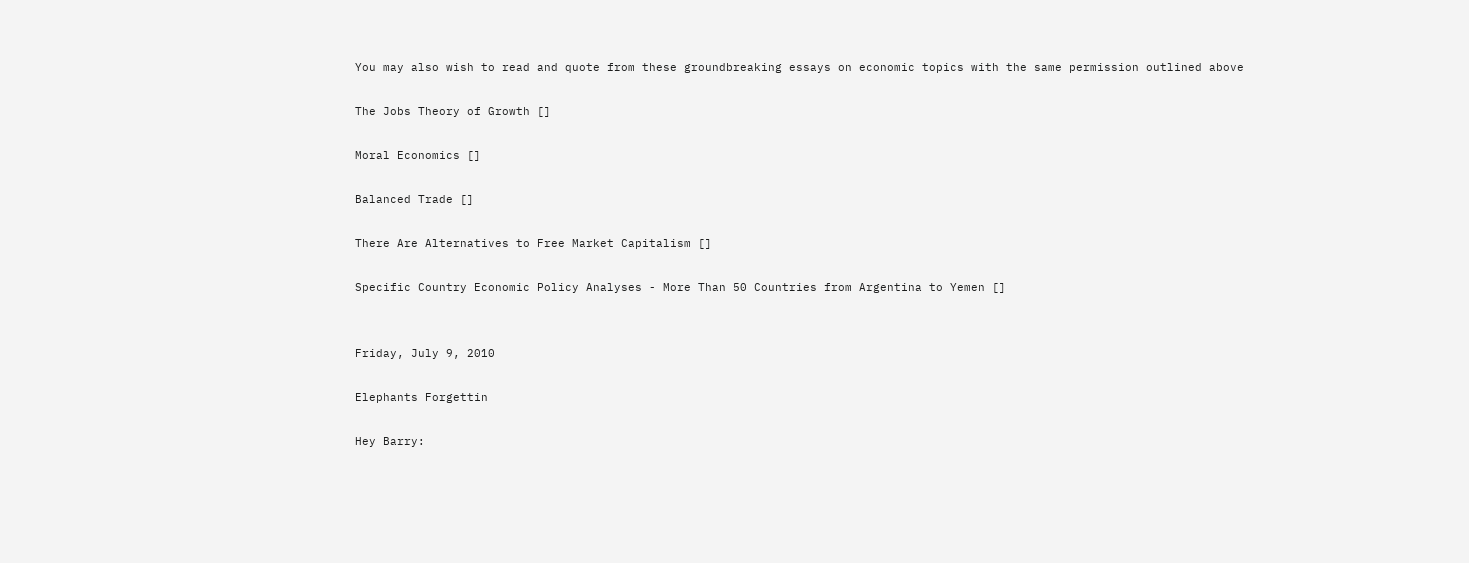You may also wish to read and quote from these groundbreaking essays on economic topics with the same permission outlined above

The Jobs Theory of Growth []

Moral Economics []

Balanced Trade []

There Are Alternatives to Free Market Capitalism []

Specific Country Economic Policy Analyses - More Than 50 Countries from Argentina to Yemen []


Friday, July 9, 2010

Elephants Forgettin

Hey Barry: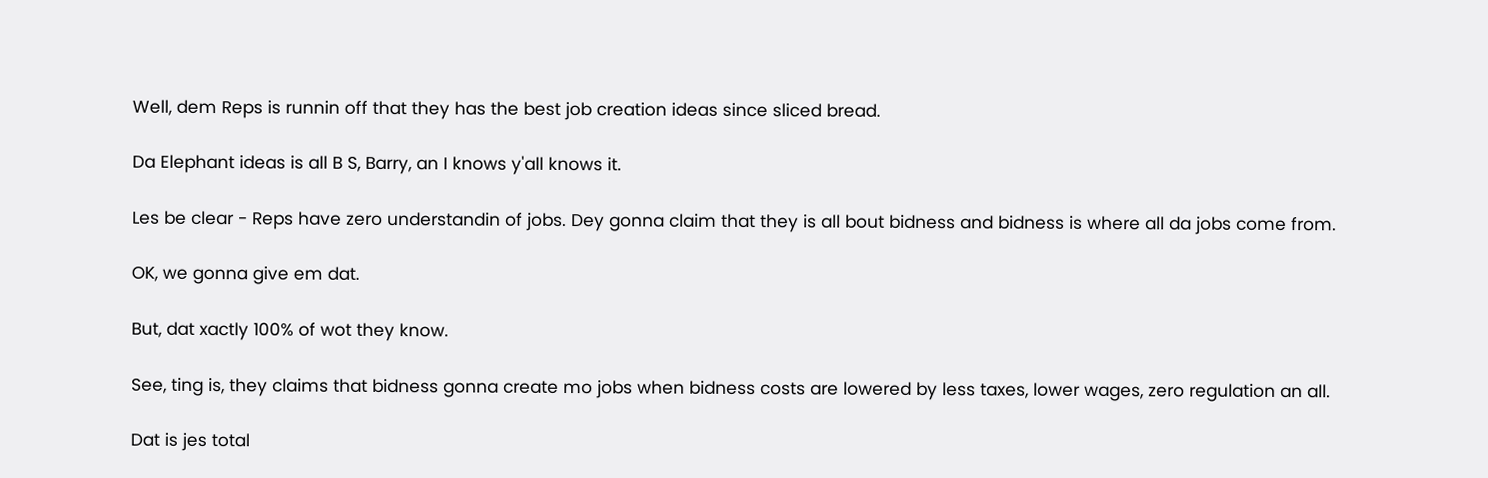Well, dem Reps is runnin off that they has the best job creation ideas since sliced bread.

Da Elephant ideas is all B S, Barry, an I knows y'all knows it.

Les be clear - Reps have zero understandin of jobs. Dey gonna claim that they is all bout bidness and bidness is where all da jobs come from.

OK, we gonna give em dat.

But, dat xactly 100% of wot they know.

See, ting is, they claims that bidness gonna create mo jobs when bidness costs are lowered by less taxes, lower wages, zero regulation an all.

Dat is jes total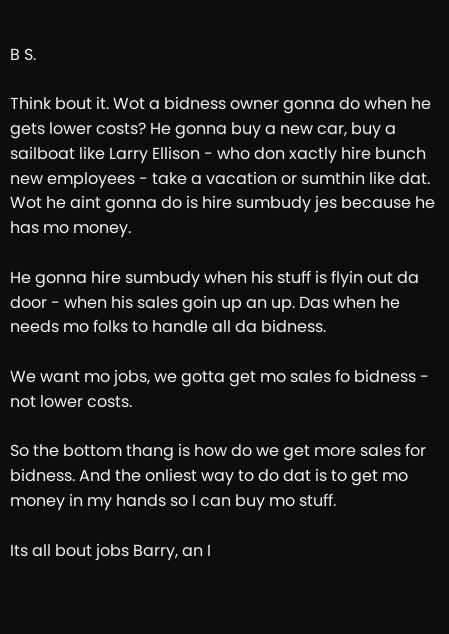B S.

Think bout it. Wot a bidness owner gonna do when he gets lower costs? He gonna buy a new car, buy a sailboat like Larry Ellison - who don xactly hire bunch new employees - take a vacation or sumthin like dat. Wot he aint gonna do is hire sumbudy jes because he has mo money.

He gonna hire sumbudy when his stuff is flyin out da door - when his sales goin up an up. Das when he needs mo folks to handle all da bidness.

We want mo jobs, we gotta get mo sales fo bidness - not lower costs.

So the bottom thang is how do we get more sales for bidness. And the onliest way to do dat is to get mo money in my hands so I can buy mo stuff.

Its all bout jobs Barry, an I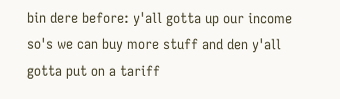bin dere before: y'all gotta up our income so's we can buy more stuff and den y'all gotta put on a tariff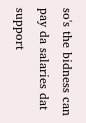so's the bidness can pay da salaries dat support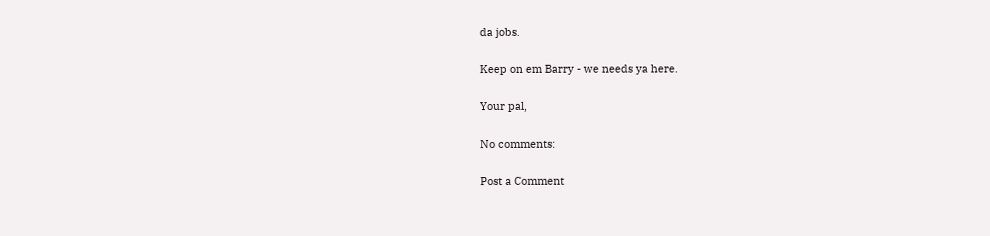da jobs.

Keep on em Barry - we needs ya here.

Your pal,

No comments:

Post a Comment